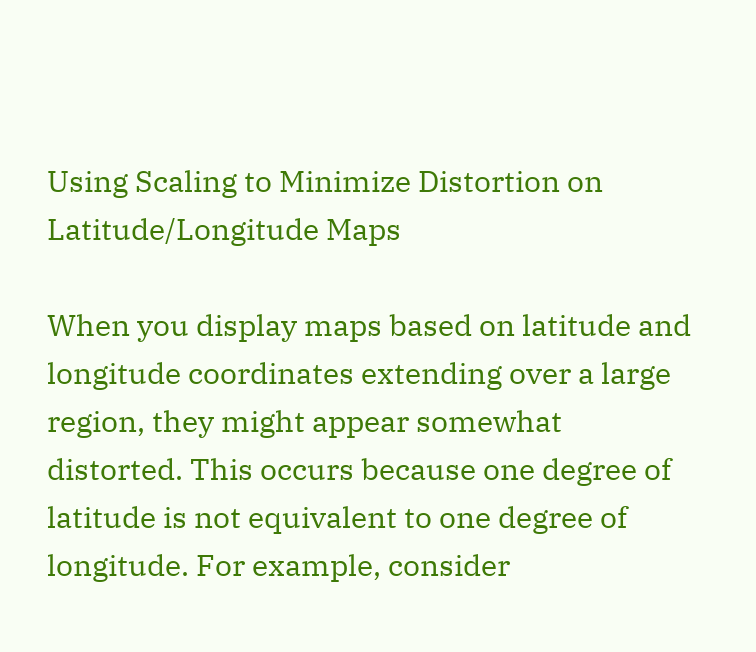Using Scaling to Minimize Distortion on Latitude/Longitude Maps

When you display maps based on latitude and longitude coordinates extending over a large region, they might appear somewhat distorted. This occurs because one degree of latitude is not equivalent to one degree of longitude. For example, consider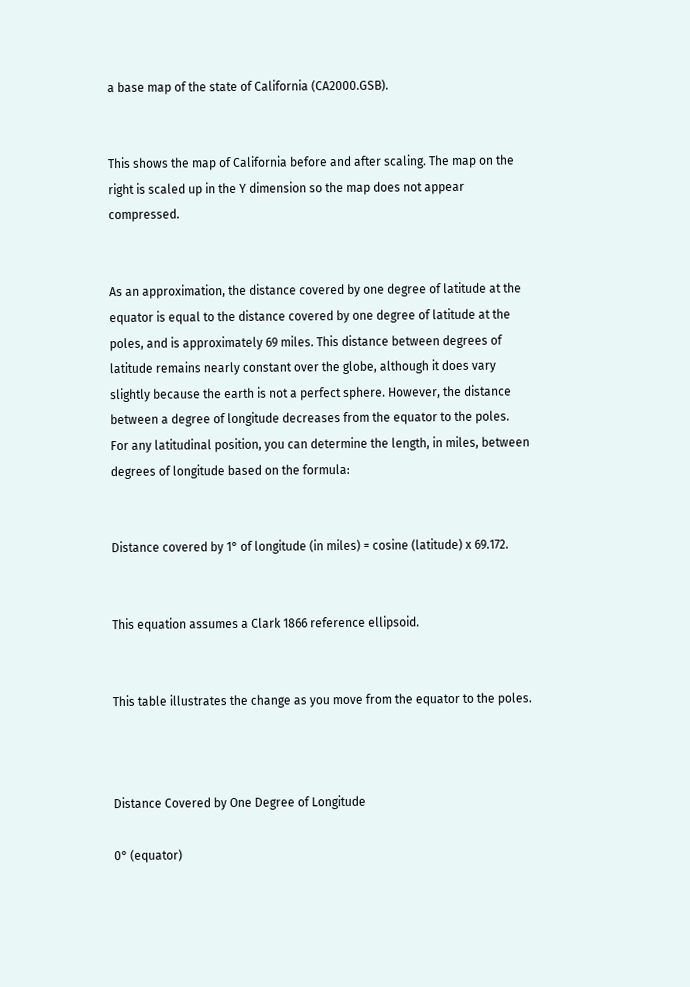a base map of the state of California (CA2000.GSB).


This shows the map of California before and after scaling. The map on the
right is scaled up in the Y dimension so the map does not appear compressed.


As an approximation, the distance covered by one degree of latitude at the equator is equal to the distance covered by one degree of latitude at the poles, and is approximately 69 miles. This distance between degrees of latitude remains nearly constant over the globe, although it does vary slightly because the earth is not a perfect sphere. However, the distance between a degree of longitude decreases from the equator to the poles. For any latitudinal position, you can determine the length, in miles, between degrees of longitude based on the formula:


Distance covered by 1° of longitude (in miles) = cosine (latitude) x 69.172.


This equation assumes a Clark 1866 reference ellipsoid.


This table illustrates the change as you move from the equator to the poles.



Distance Covered by One Degree of Longitude

0° (equator)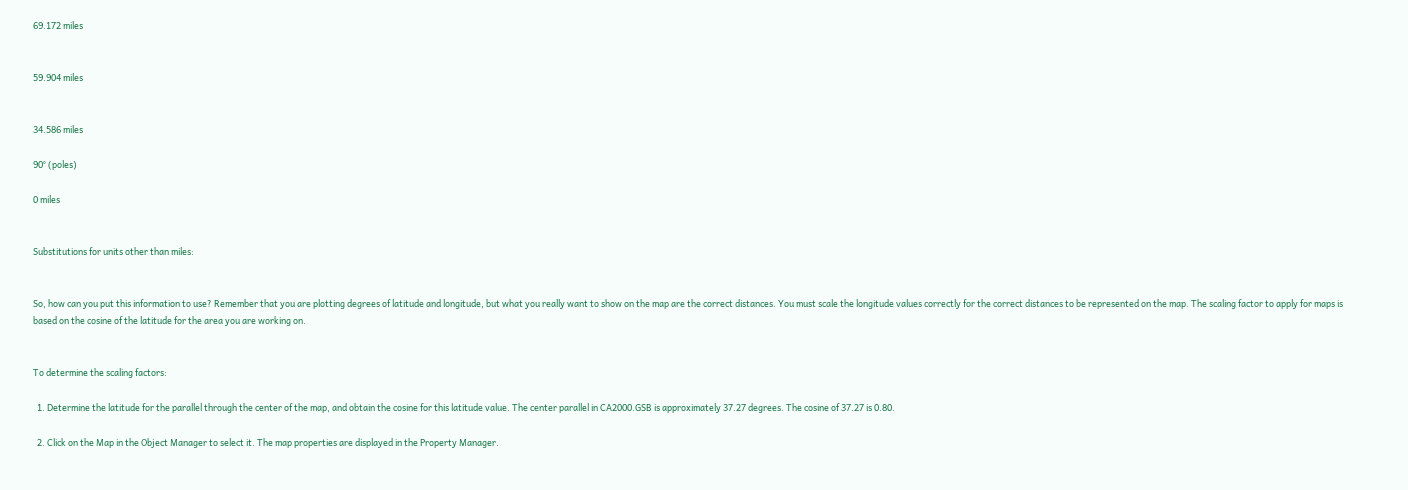69.172 miles


59.904 miles


34.586 miles

90° (poles)

0 miles


Substitutions for units other than miles:


So, how can you put this information to use? Remember that you are plotting degrees of latitude and longitude, but what you really want to show on the map are the correct distances. You must scale the longitude values correctly for the correct distances to be represented on the map. The scaling factor to apply for maps is based on the cosine of the latitude for the area you are working on.


To determine the scaling factors:

  1. Determine the latitude for the parallel through the center of the map, and obtain the cosine for this latitude value. The center parallel in CA2000.GSB is approximately 37.27 degrees. The cosine of 37.27 is 0.80.

  2. Click on the Map in the Object Manager to select it. The map properties are displayed in the Property Manager.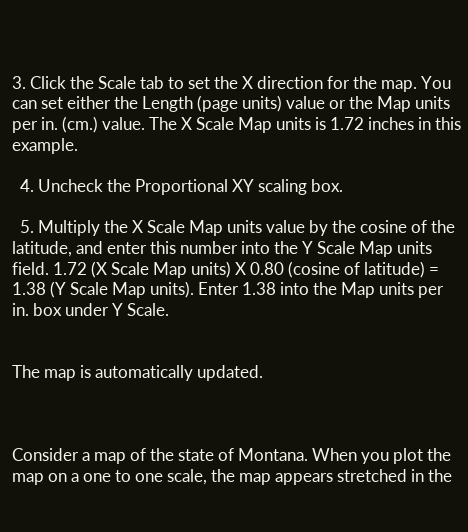3. Click the Scale tab to set the X direction for the map. You can set either the Length (page units) value or the Map units per in. (cm.) value. The X Scale Map units is 1.72 inches in this example.

  4. Uncheck the Proportional XY scaling box.

  5. Multiply the X Scale Map units value by the cosine of the latitude, and enter this number into the Y Scale Map units field. 1.72 (X Scale Map units) X 0.80 (cosine of latitude) = 1.38 (Y Scale Map units). Enter 1.38 into the Map units per in. box under Y Scale.


The map is automatically updated.



Consider a map of the state of Montana. When you plot the map on a one to one scale, the map appears stretched in the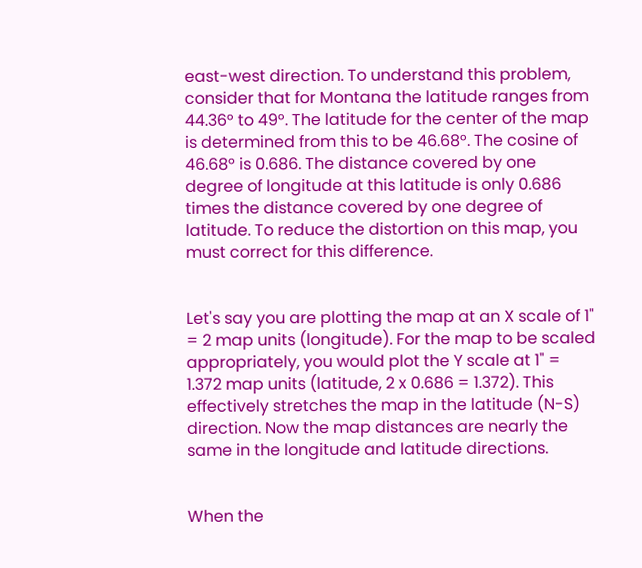east-west direction. To understand this problem, consider that for Montana the latitude ranges from 44.36° to 49°. The latitude for the center of the map is determined from this to be 46.68°. The cosine of 46.68° is 0.686. The distance covered by one degree of longitude at this latitude is only 0.686 times the distance covered by one degree of latitude. To reduce the distortion on this map, you must correct for this difference.


Let's say you are plotting the map at an X scale of 1" = 2 map units (longitude). For the map to be scaled appropriately, you would plot the Y scale at 1" = 1.372 map units (latitude, 2 x 0.686 = 1.372). This effectively stretches the map in the latitude (N-S) direction. Now the map distances are nearly the same in the longitude and latitude directions.


When the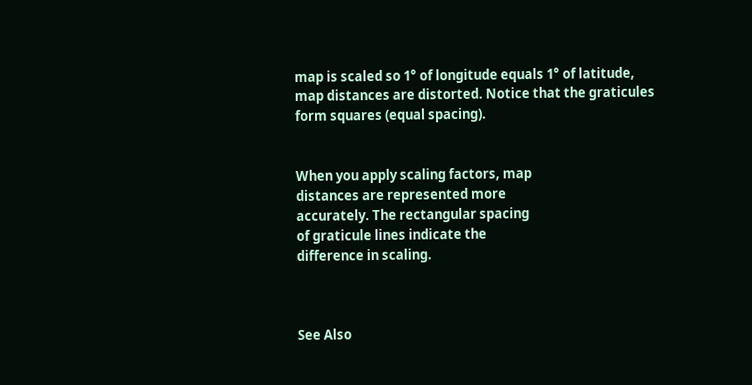map is scaled so 1° of longitude equals 1° of latitude,
map distances are distorted. Notice that the graticules
form squares (equal spacing).


When you apply scaling factors, map
distances are represented more
accurately. The rectangular spacing
of graticule lines indicate the
difference in scaling.



See Also